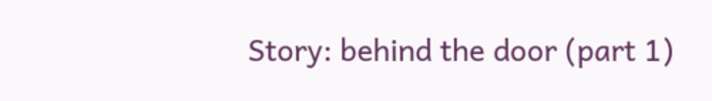Story: behind the door (part 1)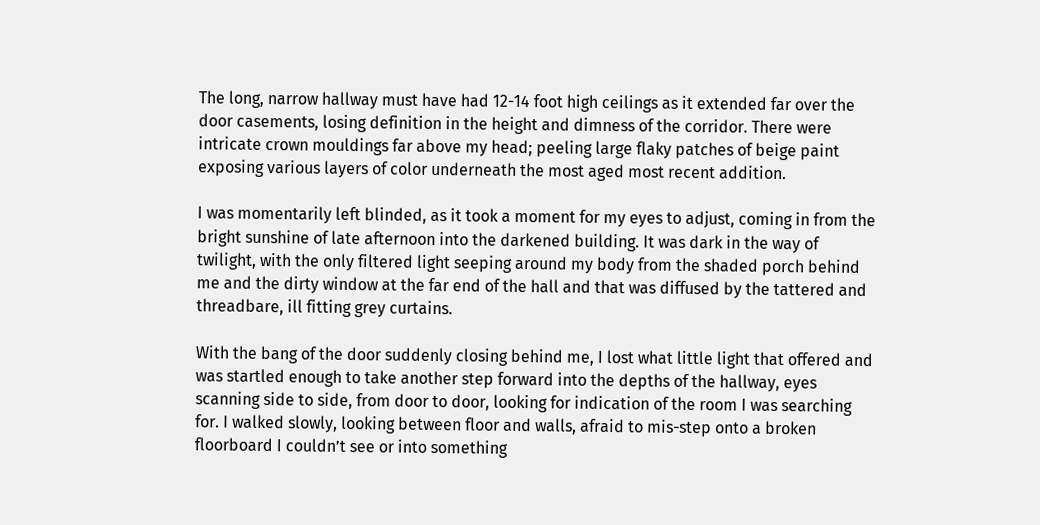The long, narrow hallway must have had 12-14 foot high ceilings as it extended far over the door casements, losing definition in the height and dimness of the corridor. There were intricate crown mouldings far above my head; peeling large flaky patches of beige paint exposing various layers of color underneath the most aged most recent addition.

I was momentarily left blinded, as it took a moment for my eyes to adjust, coming in from the bright sunshine of late afternoon into the darkened building. It was dark in the way of twilight, with the only filtered light seeping around my body from the shaded porch behind me and the dirty window at the far end of the hall and that was diffused by the tattered and threadbare, ill fitting grey curtains.

With the bang of the door suddenly closing behind me, I lost what little light that offered and was startled enough to take another step forward into the depths of the hallway, eyes scanning side to side, from door to door, looking for indication of the room I was searching for. I walked slowly, looking between floor and walls, afraid to mis-step onto a broken floorboard I couldn’t see or into something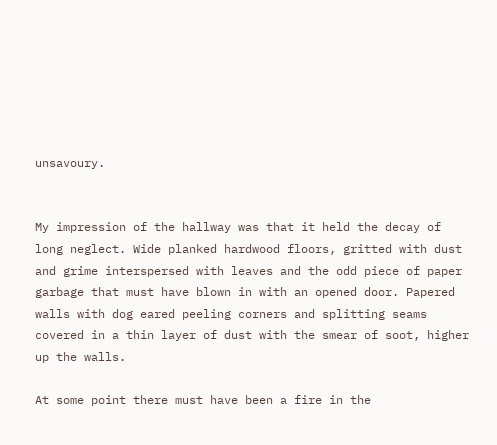unsavoury.


My impression of the hallway was that it held the decay of long neglect. Wide planked hardwood floors, gritted with dust and grime interspersed with leaves and the odd piece of paper garbage that must have blown in with an opened door. Papered walls with dog eared peeling corners and splitting seams covered in a thin layer of dust with the smear of soot, higher up the walls.

At some point there must have been a fire in the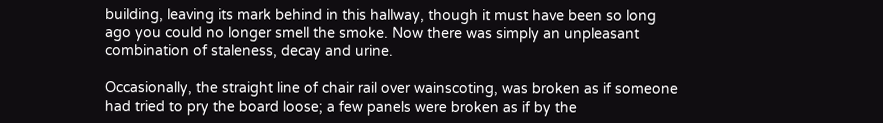building, leaving its mark behind in this hallway, though it must have been so long ago you could no longer smell the smoke. Now there was simply an unpleasant combination of staleness, decay and urine.

Occasionally, the straight line of chair rail over wainscoting, was broken as if someone had tried to pry the board loose; a few panels were broken as if by the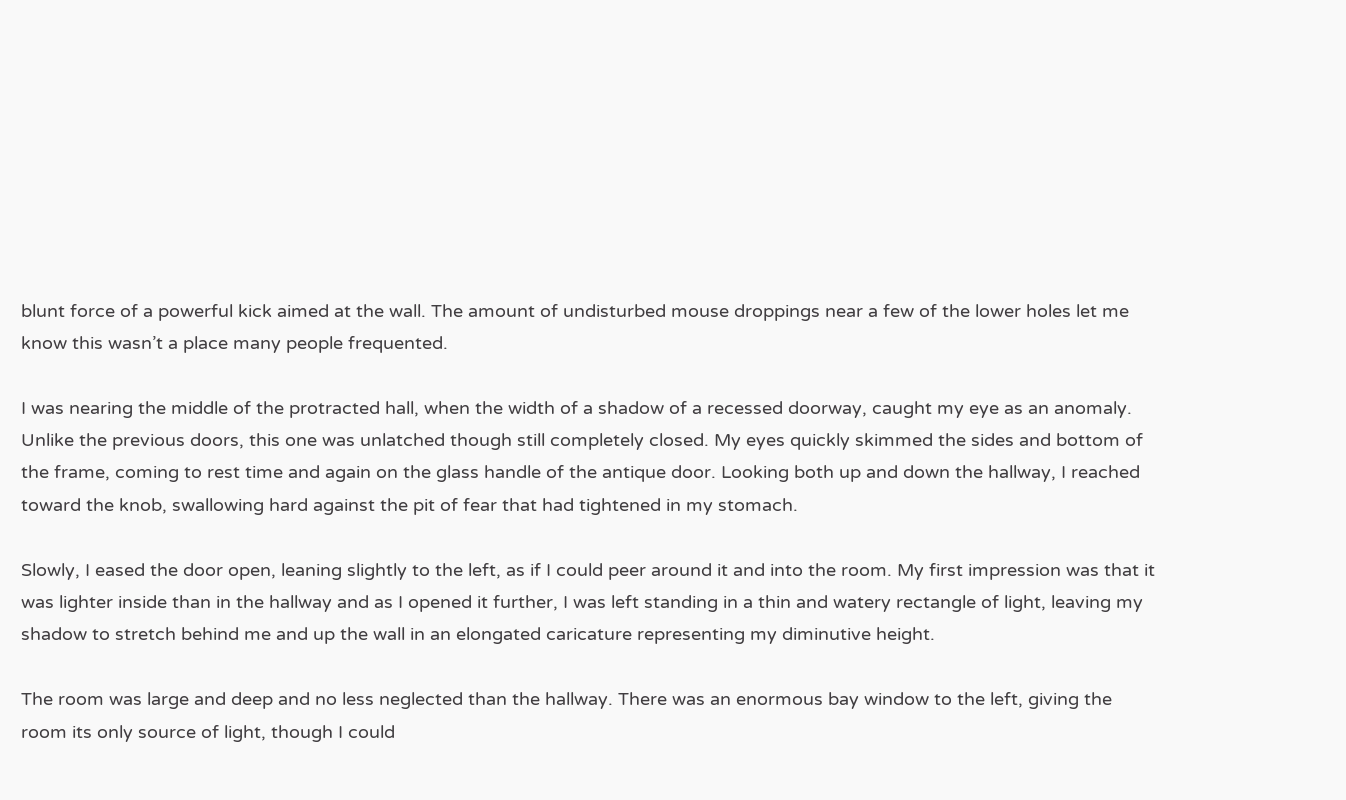blunt force of a powerful kick aimed at the wall. The amount of undisturbed mouse droppings near a few of the lower holes let me know this wasn’t a place many people frequented.

I was nearing the middle of the protracted hall, when the width of a shadow of a recessed doorway, caught my eye as an anomaly. Unlike the previous doors, this one was unlatched though still completely closed. My eyes quickly skimmed the sides and bottom of the frame, coming to rest time and again on the glass handle of the antique door. Looking both up and down the hallway, I reached toward the knob, swallowing hard against the pit of fear that had tightened in my stomach.

Slowly, I eased the door open, leaning slightly to the left, as if I could peer around it and into the room. My first impression was that it was lighter inside than in the hallway and as I opened it further, I was left standing in a thin and watery rectangle of light, leaving my shadow to stretch behind me and up the wall in an elongated caricature representing my diminutive height.

The room was large and deep and no less neglected than the hallway. There was an enormous bay window to the left, giving the room its only source of light, though I could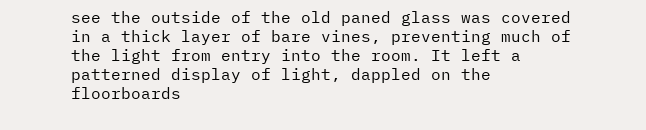see the outside of the old paned glass was covered in a thick layer of bare vines, preventing much of the light from entry into the room. It left a patterned display of light, dappled on the floorboards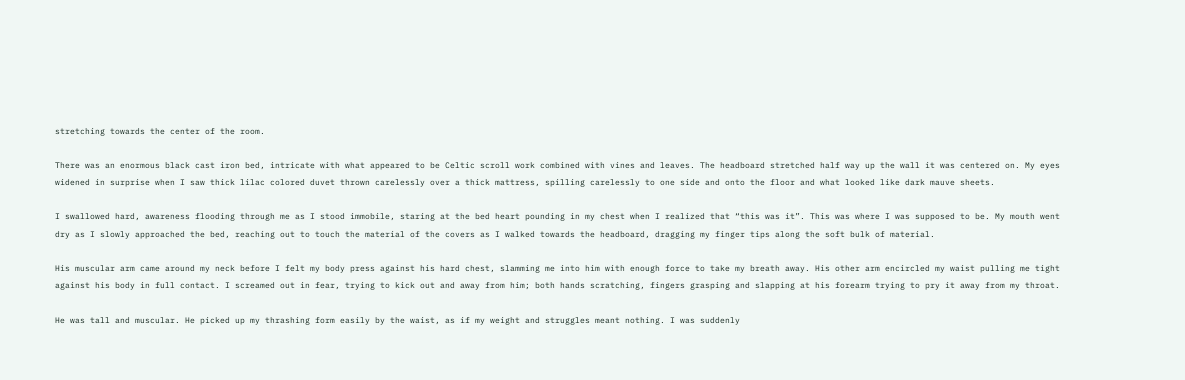stretching towards the center of the room.

There was an enormous black cast iron bed, intricate with what appeared to be Celtic scroll work combined with vines and leaves. The headboard stretched half way up the wall it was centered on. My eyes widened in surprise when I saw thick lilac colored duvet thrown carelessly over a thick mattress, spilling carelessly to one side and onto the floor and what looked like dark mauve sheets.

I swallowed hard, awareness flooding through me as I stood immobile, staring at the bed heart pounding in my chest when I realized that “this was it”. This was where I was supposed to be. My mouth went dry as I slowly approached the bed, reaching out to touch the material of the covers as I walked towards the headboard, dragging my finger tips along the soft bulk of material.

His muscular arm came around my neck before I felt my body press against his hard chest, slamming me into him with enough force to take my breath away. His other arm encircled my waist pulling me tight against his body in full contact. I screamed out in fear, trying to kick out and away from him; both hands scratching, fingers grasping and slapping at his forearm trying to pry it away from my throat.

He was tall and muscular. He picked up my thrashing form easily by the waist, as if my weight and struggles meant nothing. I was suddenly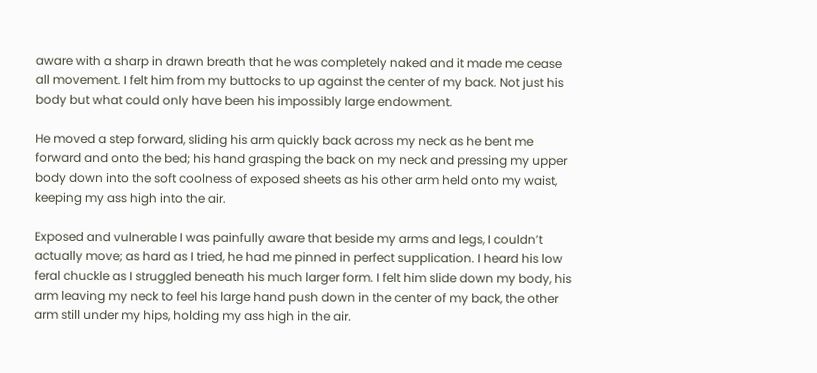aware with a sharp in drawn breath that he was completely naked and it made me cease all movement. I felt him from my buttocks to up against the center of my back. Not just his body but what could only have been his impossibly large endowment.

He moved a step forward, sliding his arm quickly back across my neck as he bent me forward and onto the bed; his hand grasping the back on my neck and pressing my upper body down into the soft coolness of exposed sheets as his other arm held onto my waist, keeping my ass high into the air.

Exposed and vulnerable I was painfully aware that beside my arms and legs, I couldn’t actually move; as hard as I tried, he had me pinned in perfect supplication. I heard his low feral chuckle as I struggled beneath his much larger form. I felt him slide down my body, his arm leaving my neck to feel his large hand push down in the center of my back, the other arm still under my hips, holding my ass high in the air.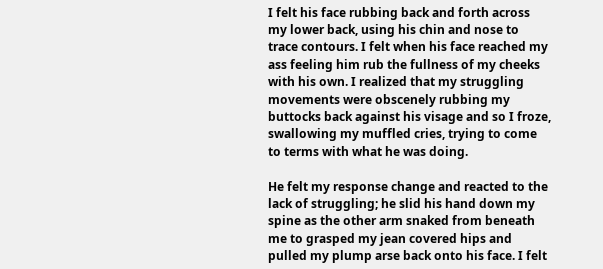I felt his face rubbing back and forth across my lower back, using his chin and nose to trace contours. I felt when his face reached my ass feeling him rub the fullness of my cheeks with his own. I realized that my struggling movements were obscenely rubbing my buttocks back against his visage and so I froze, swallowing my muffled cries, trying to come to terms with what he was doing.

He felt my response change and reacted to the lack of struggling; he slid his hand down my spine as the other arm snaked from beneath me to grasped my jean covered hips and pulled my plump arse back onto his face. I felt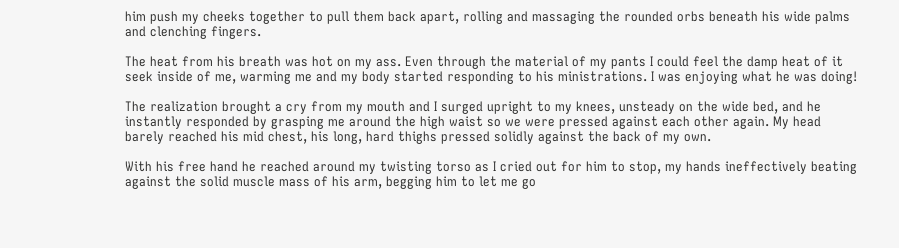him push my cheeks together to pull them back apart, rolling and massaging the rounded orbs beneath his wide palms and clenching fingers.

The heat from his breath was hot on my ass. Even through the material of my pants I could feel the damp heat of it seek inside of me, warming me and my body started responding to his ministrations. I was enjoying what he was doing!

The realization brought a cry from my mouth and I surged upright to my knees, unsteady on the wide bed, and he instantly responded by grasping me around the high waist so we were pressed against each other again. My head barely reached his mid chest, his long, hard thighs pressed solidly against the back of my own.

With his free hand he reached around my twisting torso as I cried out for him to stop, my hands ineffectively beating against the solid muscle mass of his arm, begging him to let me go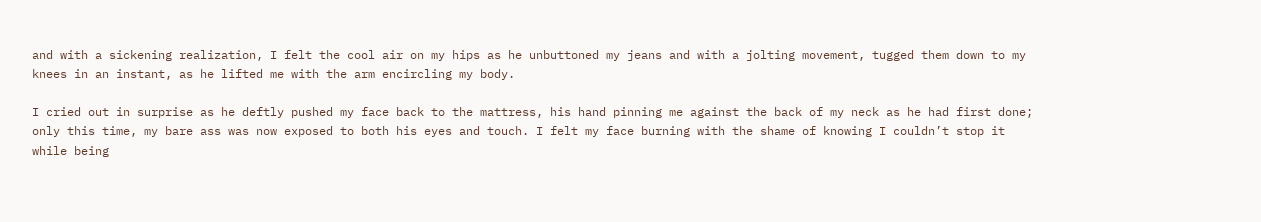and with a sickening realization, I felt the cool air on my hips as he unbuttoned my jeans and with a jolting movement, tugged them down to my knees in an instant, as he lifted me with the arm encircling my body.

I cried out in surprise as he deftly pushed my face back to the mattress, his hand pinning me against the back of my neck as he had first done; only this time, my bare ass was now exposed to both his eyes and touch. I felt my face burning with the shame of knowing I couldn’t stop it while being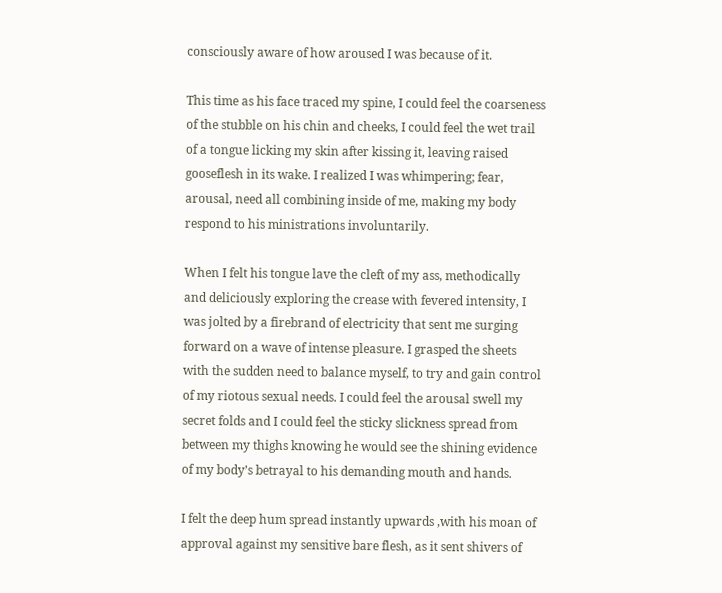consciously aware of how aroused I was because of it.

This time as his face traced my spine, I could feel the coarseness of the stubble on his chin and cheeks, I could feel the wet trail of a tongue licking my skin after kissing it, leaving raised gooseflesh in its wake. I realized I was whimpering; fear, arousal, need all combining inside of me, making my body respond to his ministrations involuntarily.

When I felt his tongue lave the cleft of my ass, methodically and deliciously exploring the crease with fevered intensity, I was jolted by a firebrand of electricity that sent me surging forward on a wave of intense pleasure. I grasped the sheets with the sudden need to balance myself, to try and gain control of my riotous sexual needs. I could feel the arousal swell my secret folds and I could feel the sticky slickness spread from between my thighs knowing he would see the shining evidence of my body’s betrayal to his demanding mouth and hands.

I felt the deep hum spread instantly upwards ,with his moan of approval against my sensitive bare flesh, as it sent shivers of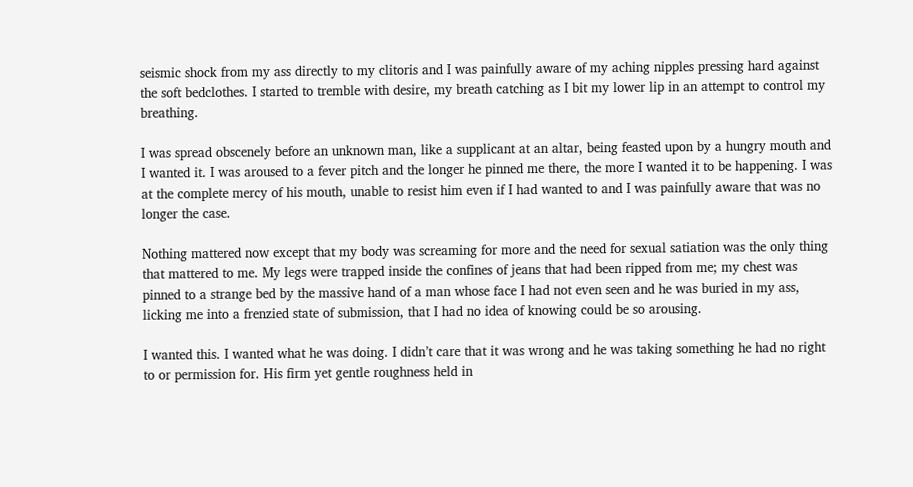seismic shock from my ass directly to my clitoris and I was painfully aware of my aching nipples pressing hard against the soft bedclothes. I started to tremble with desire, my breath catching as I bit my lower lip in an attempt to control my breathing.

I was spread obscenely before an unknown man, like a supplicant at an altar, being feasted upon by a hungry mouth and I wanted it. I was aroused to a fever pitch and the longer he pinned me there, the more I wanted it to be happening. I was at the complete mercy of his mouth, unable to resist him even if I had wanted to and I was painfully aware that was no longer the case.

Nothing mattered now except that my body was screaming for more and the need for sexual satiation was the only thing that mattered to me. My legs were trapped inside the confines of jeans that had been ripped from me; my chest was pinned to a strange bed by the massive hand of a man whose face I had not even seen and he was buried in my ass, licking me into a frenzied state of submission, that I had no idea of knowing could be so arousing.

I wanted this. I wanted what he was doing. I didn’t care that it was wrong and he was taking something he had no right to or permission for. His firm yet gentle roughness held in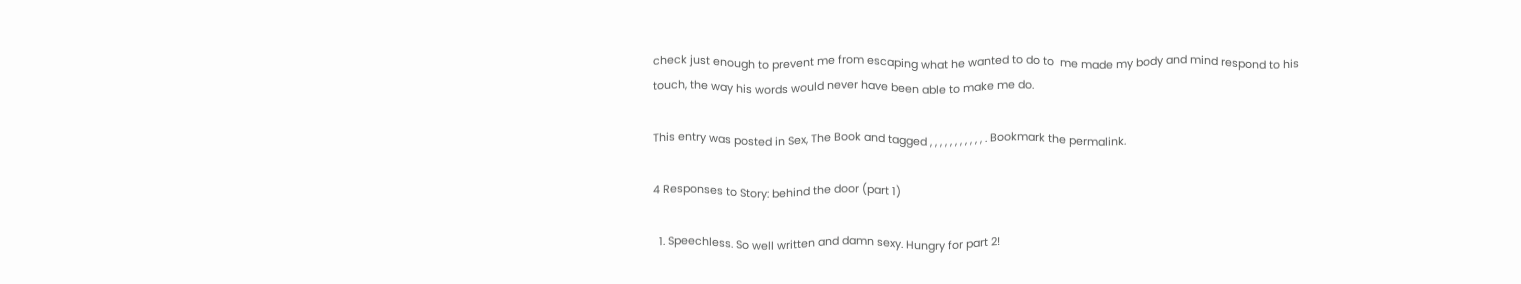check just enough to prevent me from escaping what he wanted to do to  me made my body and mind respond to his touch, the way his words would never have been able to make me do.

This entry was posted in Sex, The Book and tagged , , , , , , , , , , , . Bookmark the permalink.

4 Responses to Story: behind the door (part 1)

  1. Speechless. So well written and damn sexy. Hungry for part 2!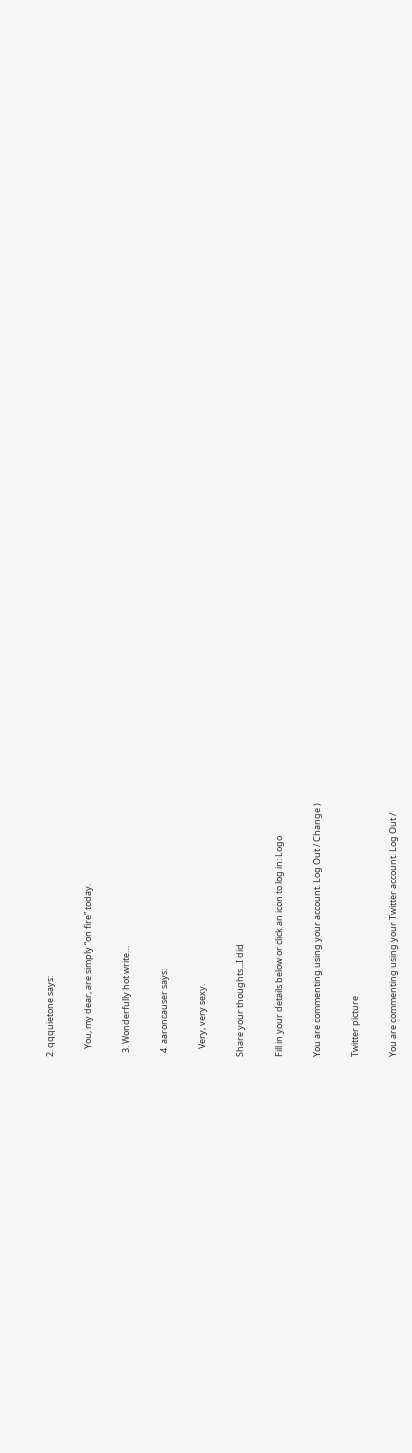2. qqquietone says:

    You, my dear, are simply “on fire” today.

  3. Wonderfully hot write…

  4. aaroncauser says:

    Very, very sexy.

Share your thoughts...I did

Fill in your details below or click an icon to log in: Logo

You are commenting using your account. Log Out / Change )

Twitter picture

You are commenting using your Twitter account. Log Out /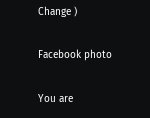Change )

Facebook photo

You are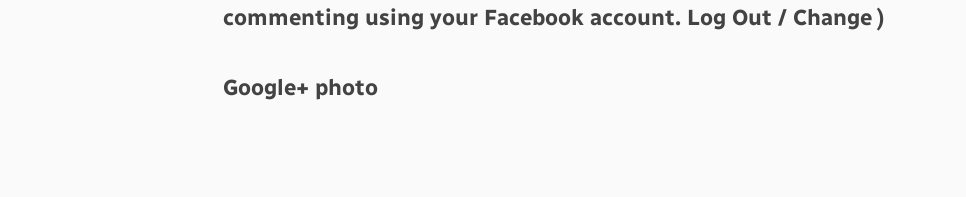commenting using your Facebook account. Log Out / Change )

Google+ photo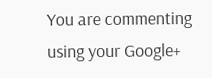You are commenting using your Google+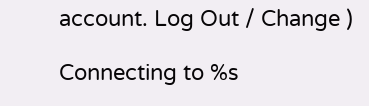account. Log Out / Change )

Connecting to %s